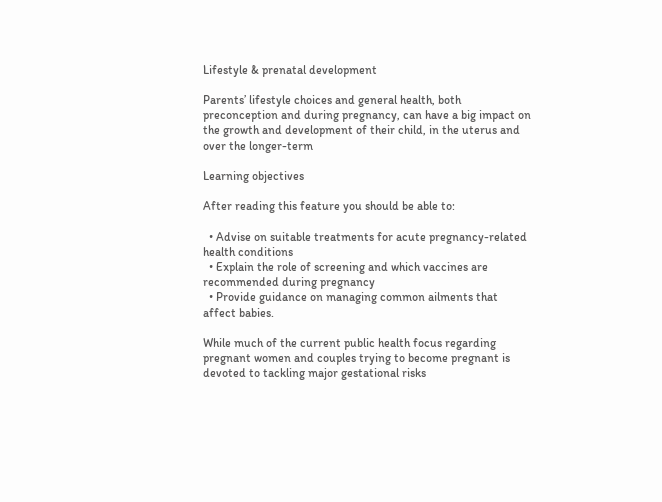Lifestyle & prenatal development

Parents’ lifestyle choices and general health, both preconception and during pregnancy, can have a big impact on the growth and development of their child, in the uterus and over the longer-term

Learning objectives

After reading this feature you should be able to:

  • Advise on suitable treatments for acute pregnancy-related health conditions
  • Explain the role of screening and which vaccines are recommended during pregnancy
  • Provide guidance on managing common ailments that affect babies.

While much of the current public health focus regarding pregnant women and couples trying to become pregnant is devoted to tackling major gestational risks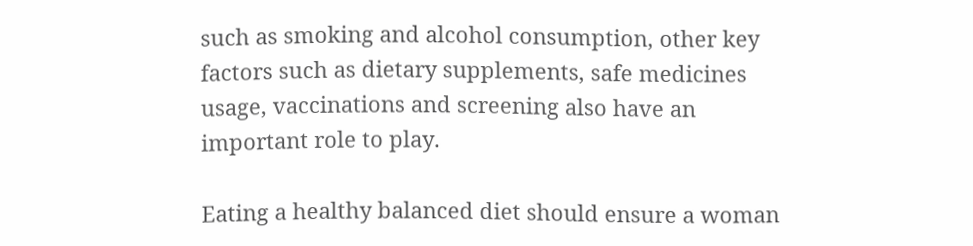such as smoking and alcohol consumption, other key factors such as dietary supplements, safe medicines usage, vaccinations and screening also have an important role to play.

Eating a healthy balanced diet should ensure a woman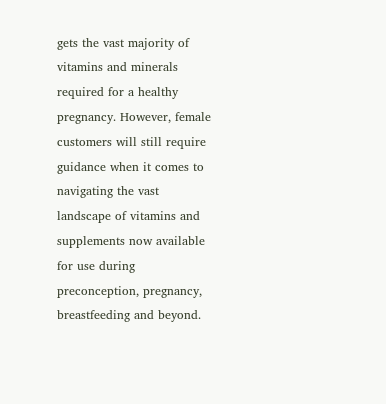gets the vast majority of vitamins and minerals required for a healthy pregnancy. However, female customers will still require guidance when it comes to navigating the vast landscape of vitamins and supplements now available for use during preconception, pregnancy, breastfeeding and beyond.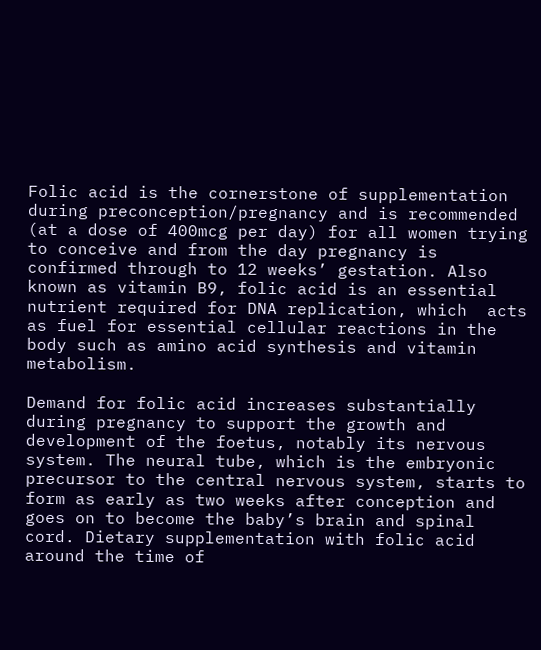Folic acid is the cornerstone of supplementation during preconception/pregnancy and is recommended (at a dose of 400mcg per day) for all women trying to conceive and from the day pregnancy is confirmed through to 12 weeks’ gestation. Also known as vitamin B9, folic acid is an essential nutrient required for DNA replication, which  acts as fuel for essential cellular reactions in the body such as amino acid synthesis and vitamin metabolism.

Demand for folic acid increases substantially during pregnancy to support the growth and development of the foetus, notably its nervous system. The neural tube, which is the embryonic precursor to the central nervous system, starts to form as early as two weeks after conception and goes on to become the baby’s brain and spinal cord. Dietary supplementation with folic acid around the time of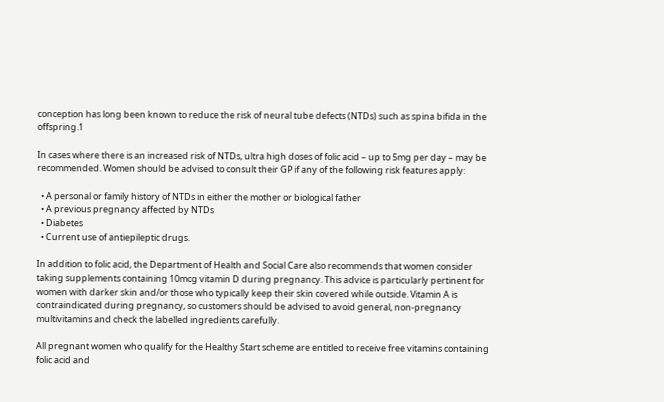conception has long been known to reduce the risk of neural tube defects (NTDs) such as spina bifida in the offspring.1

In cases where there is an increased risk of NTDs, ultra high doses of folic acid – up to 5mg per day – may be recommended. Women should be advised to consult their GP if any of the following risk features apply:

  • A personal or family history of NTDs in either the mother or biological father
  • A previous pregnancy affected by NTDs
  • Diabetes
  • Current use of antiepileptic drugs.

In addition to folic acid, the Department of Health and Social Care also recommends that women consider taking supplements containing 10mcg vitamin D during pregnancy. This advice is particularly pertinent for women with darker skin and/or those who typically keep their skin covered while outside. Vitamin A is contraindicated during pregnancy, so customers should be advised to avoid general, non-pregnancy multivitamins and check the labelled ingredients carefully.

All pregnant women who qualify for the Healthy Start scheme are entitled to receive free vitamins containing folic acid and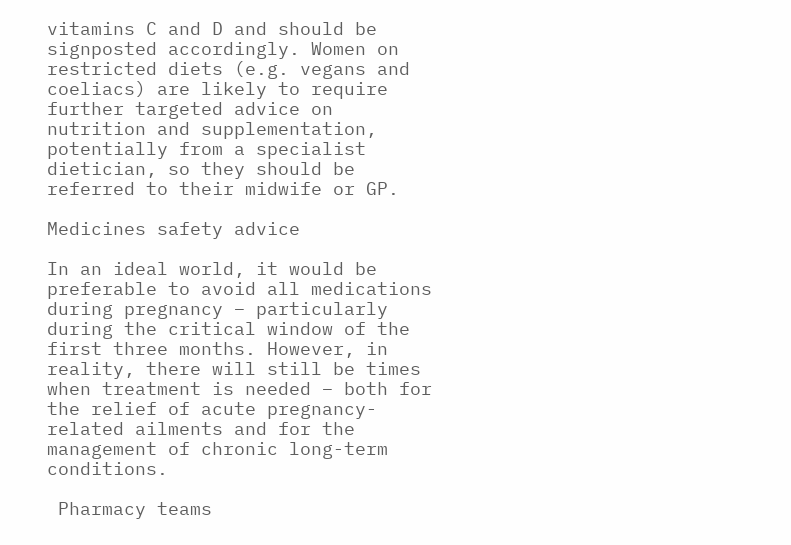vitamins C and D and should be signposted accordingly. Women on restricted diets (e.g. vegans and coeliacs) are likely to require further targeted advice on nutrition and supplementation, potentially from a specialist dietician, so they should be referred to their midwife or GP.

Medicines safety advice

In an ideal world, it would be preferable to avoid all medications during pregnancy – particularly during the critical window of the first three months. However, in reality, there will still be times when treatment is needed – both for the relief of acute pregnancy-related ailments and for the management of chronic long-term conditions.

 Pharmacy teams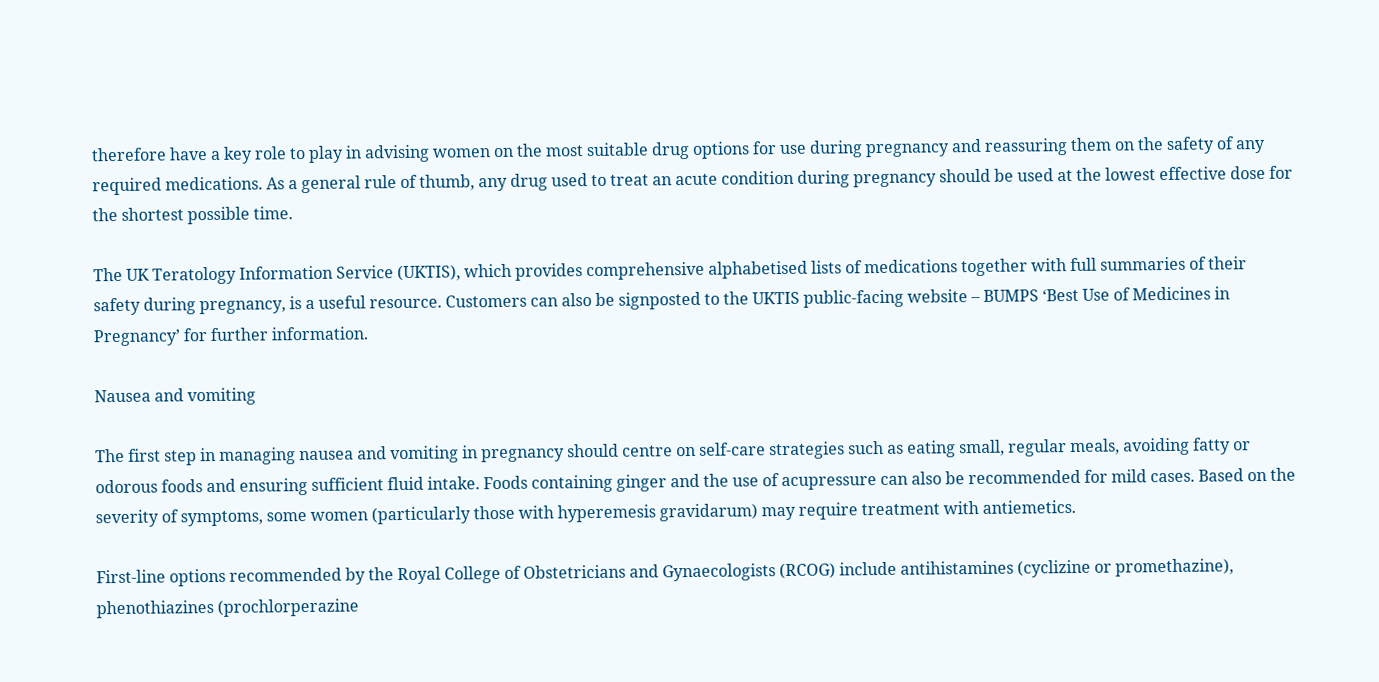therefore have a key role to play in advising women on the most suitable drug options for use during pregnancy and reassuring them on the safety of any required medications. As a general rule of thumb, any drug used to treat an acute condition during pregnancy should be used at the lowest effective dose for the shortest possible time.

The UK Teratology Information Service (UKTIS), which provides comprehensive alphabetised lists of medications together with full summaries of their safety during pregnancy, is a useful resource. Customers can also be signposted to the UKTIS public-facing website – BUMPS ‘Best Use of Medicines in Pregnancy’ for further information.

Nausea and vomiting

The first step in managing nausea and vomiting in pregnancy should centre on self-care strategies such as eating small, regular meals, avoiding fatty or odorous foods and ensuring sufficient fluid intake. Foods containing ginger and the use of acupressure can also be recommended for mild cases. Based on the severity of symptoms, some women (particularly those with hyperemesis gravidarum) may require treatment with antiemetics.

First-line options recommended by the Royal College of Obstetricians and Gynaecologists (RCOG) include antihistamines (cyclizine or promethazine), phenothiazines (prochlorperazine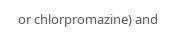or chlorpromazine) and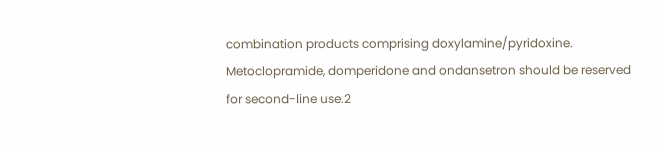combination products comprising doxylamine/pyridoxine. Metoclopramide, domperidone and ondansetron should be reserved for second-line use.2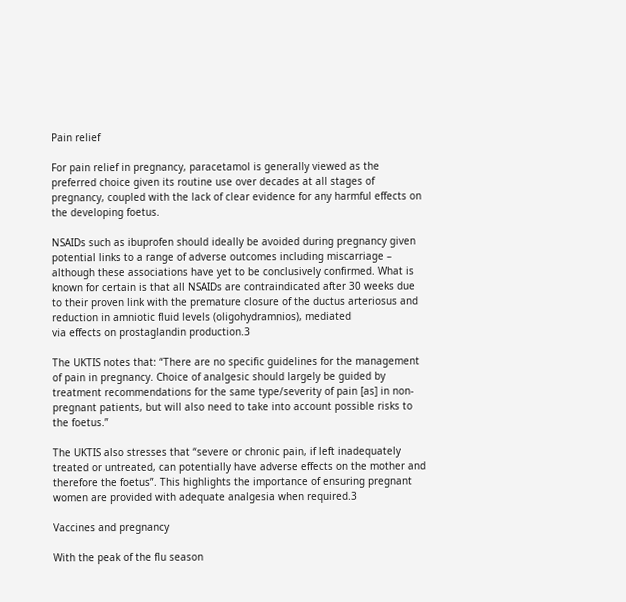Pain relief

For pain relief in pregnancy, paracetamol is generally viewed as the preferred choice given its routine use over decades at all stages of pregnancy, coupled with the lack of clear evidence for any harmful effects on the developing foetus.

NSAIDs such as ibuprofen should ideally be avoided during pregnancy given potential links to a range of adverse outcomes including miscarriage – although these associations have yet to be conclusively confirmed. What is known for certain is that all NSAIDs are contraindicated after 30 weeks due to their proven link with the premature closure of the ductus arteriosus and reduction in amniotic fluid levels (oligohydramnios), mediated
via effects on prostaglandin production.3

The UKTIS notes that: “There are no specific guidelines for the management of pain in pregnancy. Choice of analgesic should largely be guided by treatment recommendations for the same type/severity of pain [as] in non-pregnant patients, but will also need to take into account possible risks to the foetus.”

The UKTIS also stresses that “severe or chronic pain, if left inadequately treated or untreated, can potentially have adverse effects on the mother and therefore the foetus”. This highlights the importance of ensuring pregnant women are provided with adequate analgesia when required.3

Vaccines and pregnancy

With the peak of the flu season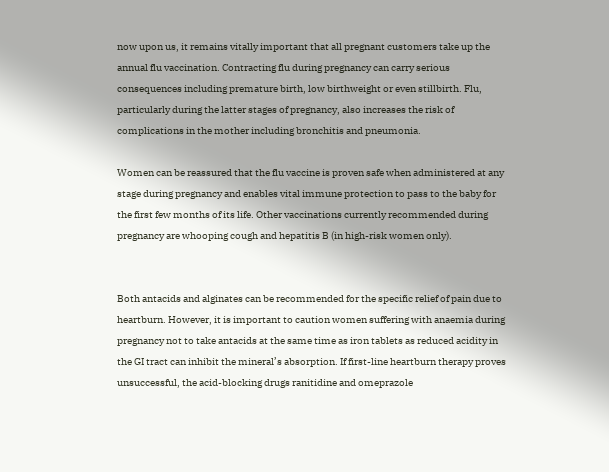now upon us, it remains vitally important that all pregnant customers take up the annual flu vaccination. Contracting flu during pregnancy can carry serious consequences including premature birth, low birthweight or even stillbirth. Flu, particularly during the latter stages of pregnancy, also increases the risk of complications in the mother including bronchitis and pneumonia.

Women can be reassured that the flu vaccine is proven safe when administered at any stage during pregnancy and enables vital immune protection to pass to the baby for the first few months of its life. Other vaccinations currently recommended during pregnancy are whooping cough and hepatitis B (in high-risk women only).


Both antacids and alginates can be recommended for the specific relief of pain due to heartburn. However, it is important to caution women suffering with anaemia during pregnancy not to take antacids at the same time as iron tablets as reduced acidity in the GI tract can inhibit the mineral’s absorption. If first-line heartburn therapy proves unsuccessful, the acid-blocking drugs ranitidine and omeprazole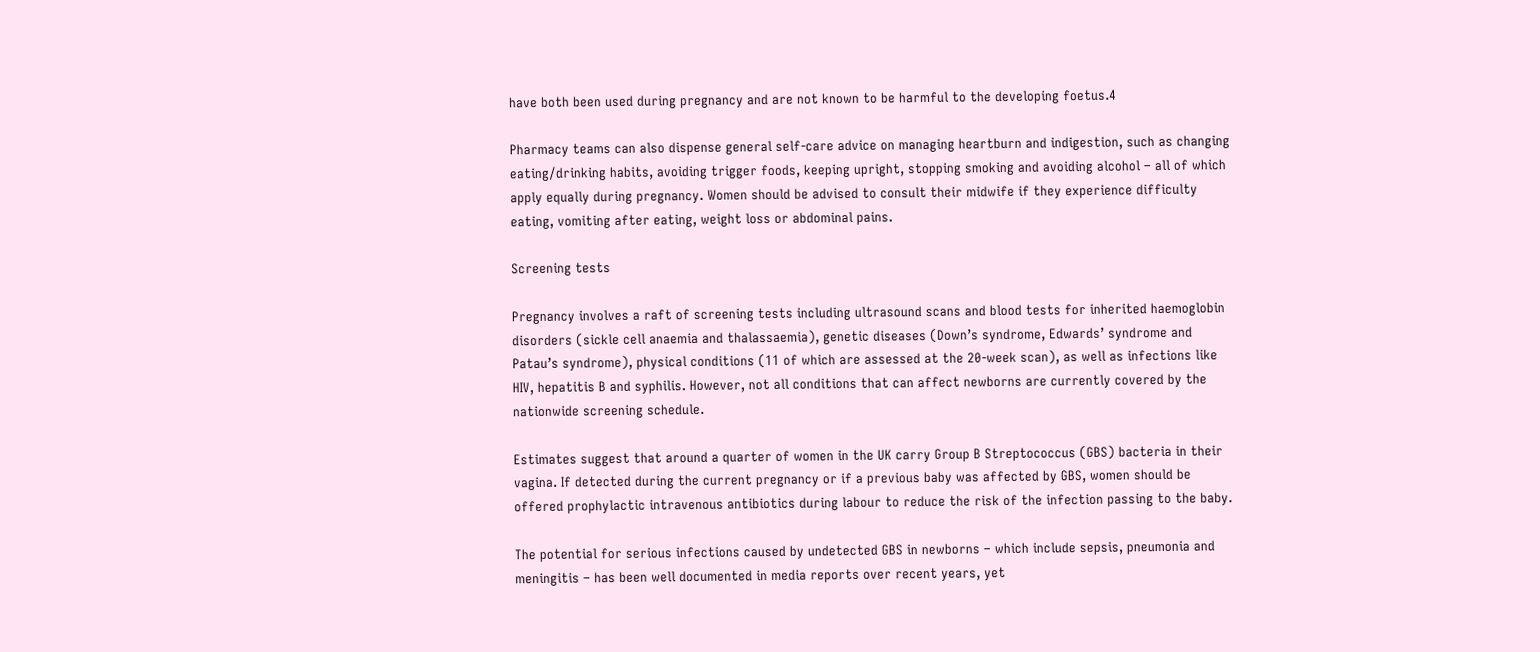have both been used during pregnancy and are not known to be harmful to the developing foetus.4

Pharmacy teams can also dispense general self-care advice on managing heartburn and indigestion, such as changing eating/drinking habits, avoiding trigger foods, keeping upright, stopping smoking and avoiding alcohol – all of which apply equally during pregnancy. Women should be advised to consult their midwife if they experience difficulty eating, vomiting after eating, weight loss or abdominal pains.

Screening tests

Pregnancy involves a raft of screening tests including ultrasound scans and blood tests for inherited haemoglobin disorders (sickle cell anaemia and thalassaemia), genetic diseases (Down’s syndrome, Edwards’ syndrome and Patau’s syndrome), physical conditions (11 of which are assessed at the 20-week scan), as well as infections like HIV, hepatitis B and syphilis. However, not all conditions that can affect newborns are currently covered by the nationwide screening schedule.

Estimates suggest that around a quarter of women in the UK carry Group B Streptococcus (GBS) bacteria in their vagina. If detected during the current pregnancy or if a previous baby was affected by GBS, women should be offered prophylactic intravenous antibiotics during labour to reduce the risk of the infection passing to the baby.

The potential for serious infections caused by undetected GBS in newborns – which include sepsis, pneumonia and meningitis – has been well documented in media reports over recent years, yet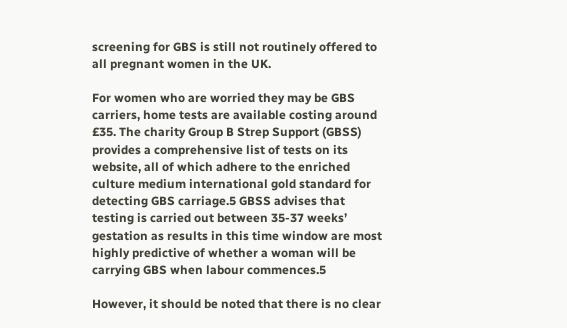screening for GBS is still not routinely offered to all pregnant women in the UK.

For women who are worried they may be GBS carriers, home tests are available costing around £35. The charity Group B Strep Support (GBSS) provides a comprehensive list of tests on its website, all of which adhere to the enriched culture medium international gold standard for detecting GBS carriage.5 GBSS advises that testing is carried out between 35-37 weeks’ gestation as results in this time window are most highly predictive of whether a woman will be carrying GBS when labour commences.5

However, it should be noted that there is no clear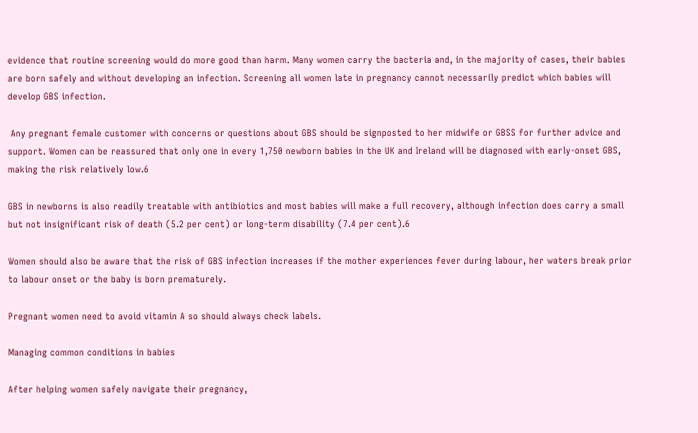evidence that routine screening would do more good than harm. Many women carry the bacteria and, in the majority of cases, their babies are born safely and without developing an infection. Screening all women late in pregnancy cannot necessarily predict which babies will develop GBS infection.

 Any pregnant female customer with concerns or questions about GBS should be signposted to her midwife or GBSS for further advice and support. Women can be reassured that only one in every 1,750 newborn babies in the UK and Ireland will be diagnosed with early-onset GBS, making the risk relatively low.6

GBS in newborns is also readily treatable with antibiotics and most babies will make a full recovery, although infection does carry a small but not insignificant risk of death (5.2 per cent) or long-term disability (7.4 per cent).6

Women should also be aware that the risk of GBS infection increases if the mother experiences fever during labour, her waters break prior to labour onset or the baby is born prematurely.

Pregnant women need to avoid vitamin A so should always check labels.

Managing common conditions in babies

After helping women safely navigate their pregnancy,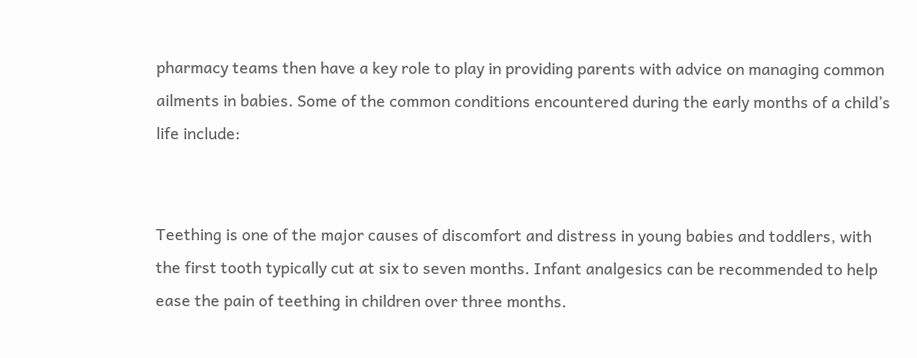pharmacy teams then have a key role to play in providing parents with advice on managing common ailments in babies. Some of the common conditions encountered during the early months of a child’s life include:


Teething is one of the major causes of discomfort and distress in young babies and toddlers, with the first tooth typically cut at six to seven months. Infant analgesics can be recommended to help ease the pain of teething in children over three months.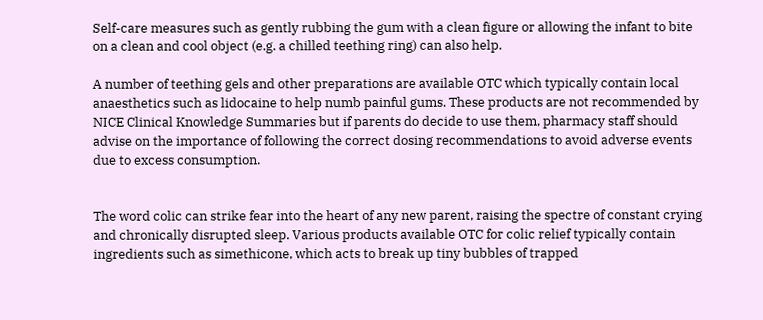Self-care measures such as gently rubbing the gum with a clean figure or allowing the infant to bite on a clean and cool object (e.g. a chilled teething ring) can also help.

A number of teething gels and other preparations are available OTC which typically contain local anaesthetics such as lidocaine to help numb painful gums. These products are not recommended by NICE Clinical Knowledge Summaries but if parents do decide to use them, pharmacy staff should advise on the importance of following the correct dosing recommendations to avoid adverse events due to excess consumption.


The word colic can strike fear into the heart of any new parent, raising the spectre of constant crying and chronically disrupted sleep. Various products available OTC for colic relief typically contain ingredients such as simethicone, which acts to break up tiny bubbles of trapped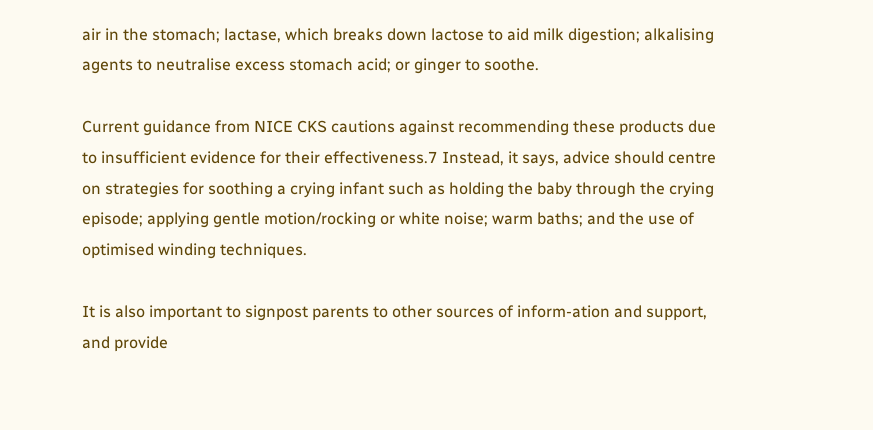air in the stomach; lactase, which breaks down lactose to aid milk digestion; alkalising agents to neutralise excess stomach acid; or ginger to soothe.

Current guidance from NICE CKS cautions against recommending these products due to insufficient evidence for their effectiveness.7 Instead, it says, advice should centre on strategies for soothing a crying infant such as holding the baby through the crying episode; applying gentle motion/rocking or white noise; warm baths; and the use of optimised winding techniques.

It is also important to signpost parents to other sources of inform-ation and support, and provide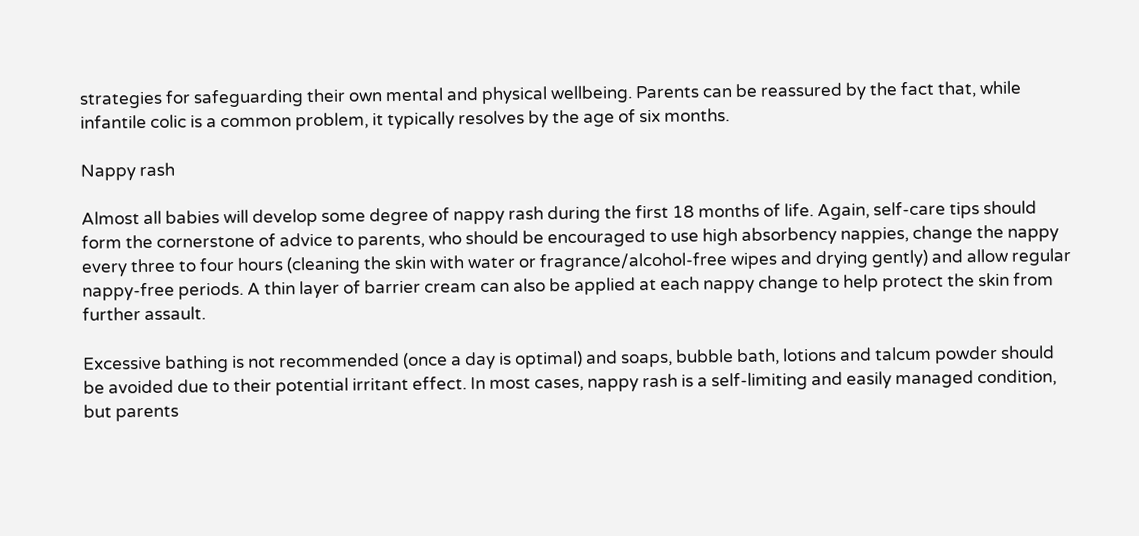strategies for safeguarding their own mental and physical wellbeing. Parents can be reassured by the fact that, while infantile colic is a common problem, it typically resolves by the age of six months.

Nappy rash

Almost all babies will develop some degree of nappy rash during the first 18 months of life. Again, self-care tips should form the cornerstone of advice to parents, who should be encouraged to use high absorbency nappies, change the nappy every three to four hours (cleaning the skin with water or fragrance/alcohol-free wipes and drying gently) and allow regular nappy-free periods. A thin layer of barrier cream can also be applied at each nappy change to help protect the skin from further assault.

Excessive bathing is not recommended (once a day is optimal) and soaps, bubble bath, lotions and talcum powder should be avoided due to their potential irritant effect. In most cases, nappy rash is a self-limiting and easily managed condition, but parents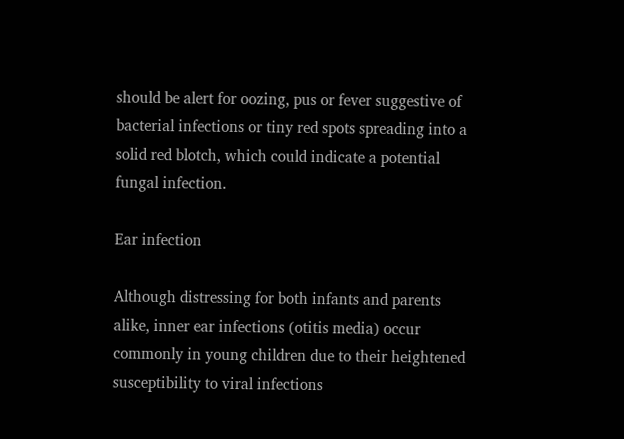should be alert for oozing, pus or fever suggestive of bacterial infections or tiny red spots spreading into a solid red blotch, which could indicate a potential fungal infection.

Ear infection

Although distressing for both infants and parents alike, inner ear infections (otitis media) occur commonly in young children due to their heightened susceptibility to viral infections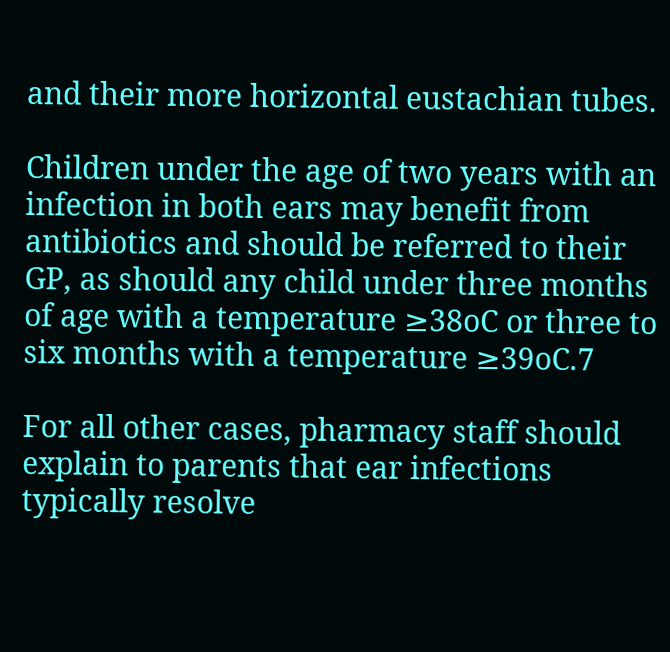and their more horizontal eustachian tubes.

Children under the age of two years with an infection in both ears may benefit from antibiotics and should be referred to their GP, as should any child under three months of age with a temperature ≥38oC or three to six months with a temperature ≥39oC.7

For all other cases, pharmacy staff should explain to parents that ear infections typically resolve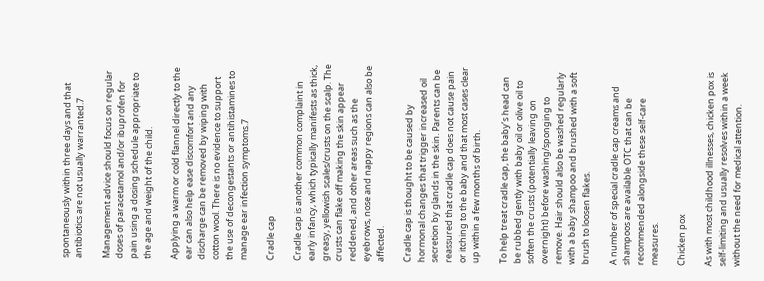spontaneously within three days and that antibiotics are not usually warranted.7

Management advice should focus on regular doses of paracetamol and/or ibuprofen for pain using a dosing schedule appropriate to the age and weight of the child.

Applying a warm or cold flannel directly to the ear can also help ease discomfort and any discharge can be removed by wiping with cotton wool. There is no evidence to support the use of decongestants or antihistamines to manage ear infection symptoms.7

Cradle cap

Cradle cap is another common complaint in early infancy, which typically manifests as thick, greasy, yellowish scales/crusts on the scalp. The crusts can flake off making the skin appear reddened, and other areas such as the eyebrows, nose and nappy regions can also be affected.

Cradle cap is thought to be caused by hormonal changes that trigger increased oil secretion by glands in the skin. Parents can be reassured that cradle cap does not cause pain or itching to the baby and that most cases clear up within a few months of birth.

To help treat cradle cap, the baby’s head can be rubbed gently with baby oil or olive oil to soften the crusts (potentially leaving on overnight) before washing/sponging to remove. Hair should also be washed regularly with a baby shampoo and brushed with a soft brush to loosen flakes.

A number of special cradle cap creams and shampoos are available OTC that can be recommended alongside these self-care measures.

Chicken pox

As with most childhood illnesses, chicken pox is self-limiting and usually resolves within a week without the need for medical attention.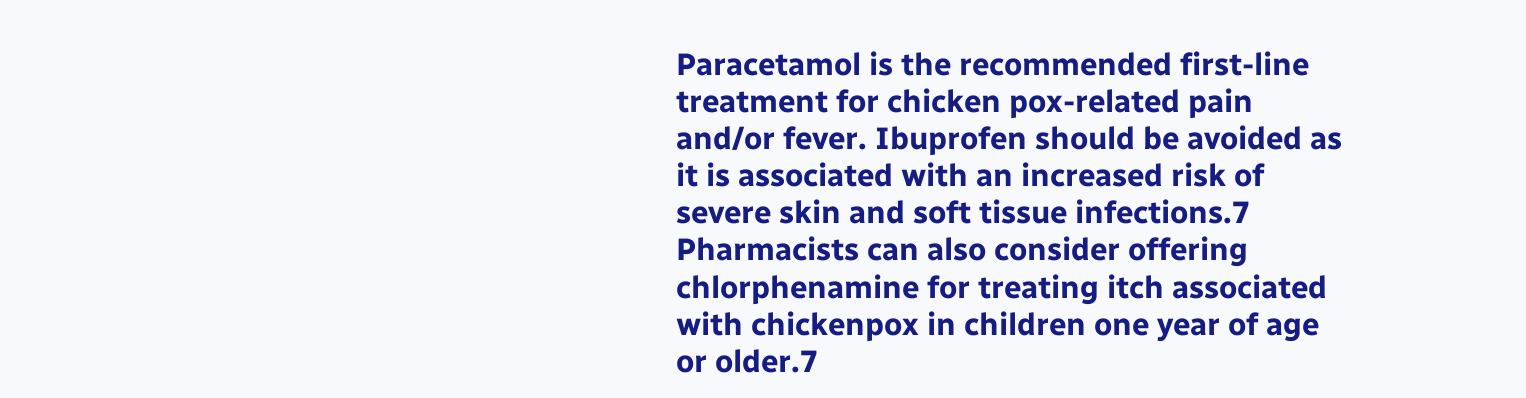Paracetamol is the recommended first-line treatment for chicken pox-related pain and/or fever. Ibuprofen should be avoided as it is associated with an increased risk of severe skin and soft tissue infections.7 Pharmacists can also consider offering chlorphenamine for treating itch associated with chickenpox in children one year of age or older.7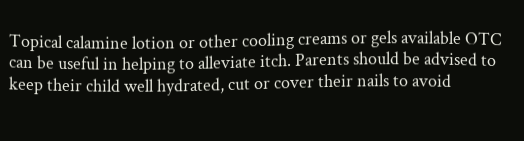Topical calamine lotion or other cooling creams or gels available OTC can be useful in helping to alleviate itch. Parents should be advised to keep their child well hydrated, cut or cover their nails to avoid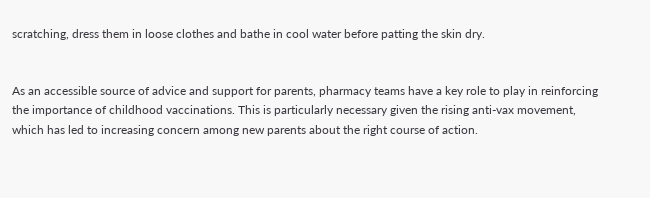scratching, dress them in loose clothes and bathe in cool water before patting the skin dry.


As an accessible source of advice and support for parents, pharmacy teams have a key role to play in reinforcing the importance of childhood vaccinations. This is particularly necessary given the rising anti-vax movement, which has led to increasing concern among new parents about the right course of action.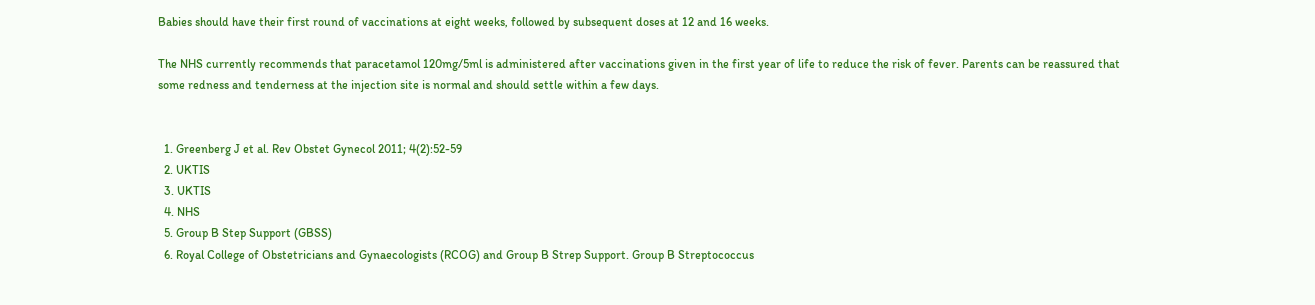Babies should have their first round of vaccinations at eight weeks, followed by subsequent doses at 12 and 16 weeks.

The NHS currently recommends that paracetamol 120mg/5ml is administered after vaccinations given in the first year of life to reduce the risk of fever. Parents can be reassured that some redness and tenderness at the injection site is normal and should settle within a few days.


  1. Greenberg J et al. Rev Obstet Gynecol 2011; 4(2):52-59
  2. UKTIS
  3. UKTIS
  4. NHS
  5. Group B Step Support (GBSS)
  6. Royal College of Obstetricians and Gynaecologists (RCOG) and Group B Strep Support. Group B Streptococcus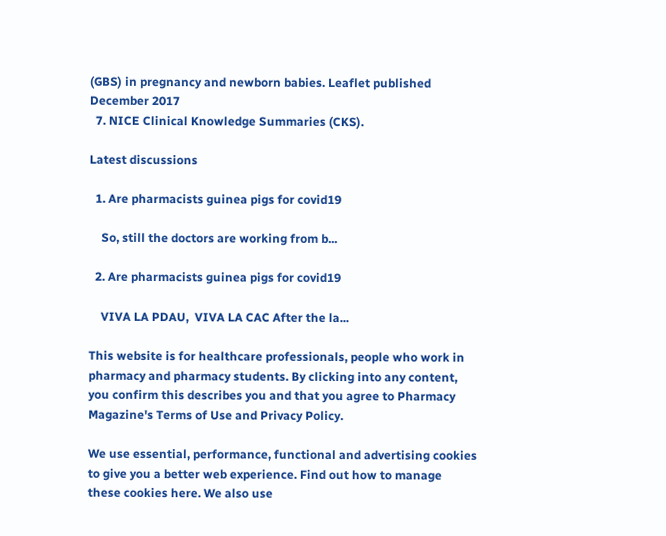(GBS) in pregnancy and newborn babies. Leaflet published December 2017
  7. NICE Clinical Knowledge Summaries (CKS).

Latest discussions

  1. Are pharmacists guinea pigs for covid19

    So, still the doctors are working from b...

  2. Are pharmacists guinea pigs for covid19

    VIVA LA PDAU,  VIVA LA CAC After the la...

This website is for healthcare professionals, people who work in pharmacy and pharmacy students. By clicking into any content, you confirm this describes you and that you agree to Pharmacy Magazine's Terms of Use and Privacy Policy.

We use essential, performance, functional and advertising cookies to give you a better web experience. Find out how to manage these cookies here. We also use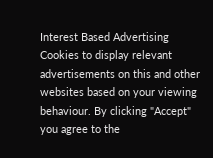Interest Based Advertising Cookies to display relevant advertisements on this and other websites based on your viewing behaviour. By clicking "Accept" you agree to the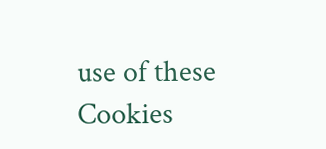use of these Cookies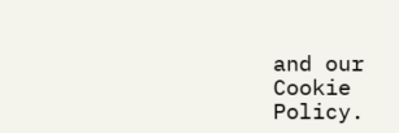and our Cookie Policy.